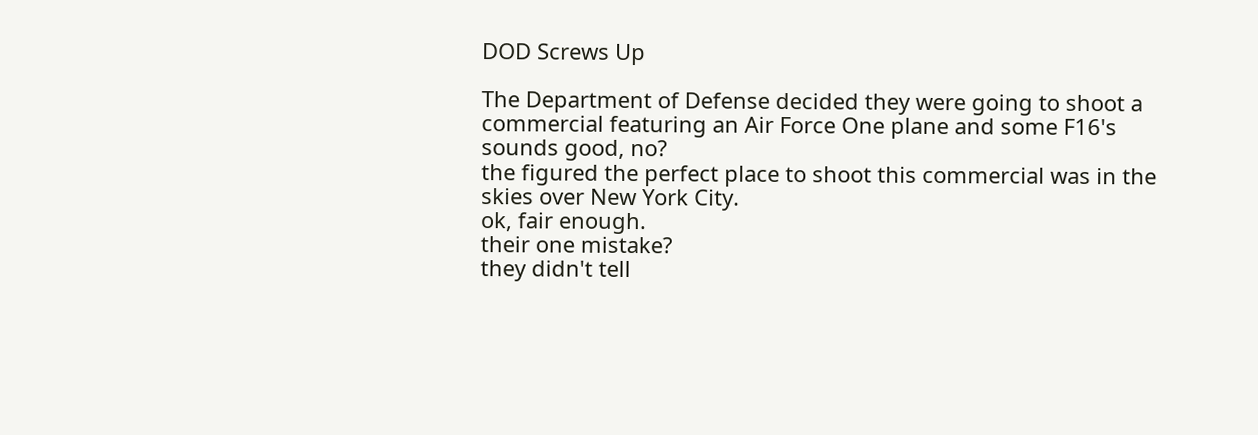DOD Screws Up

The Department of Defense decided they were going to shoot a commercial featuring an Air Force One plane and some F16's
sounds good, no?
the figured the perfect place to shoot this commercial was in the skies over New York City.
ok, fair enough.
their one mistake?
they didn't tell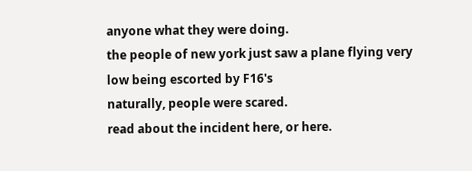anyone what they were doing.
the people of new york just saw a plane flying very low being escorted by F16's
naturally, people were scared.
read about the incident here, or here.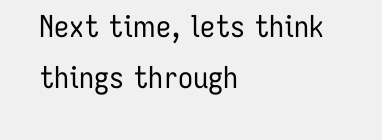Next time, lets think things through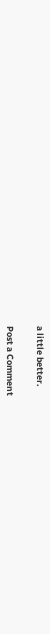a little better.


Post a Comment